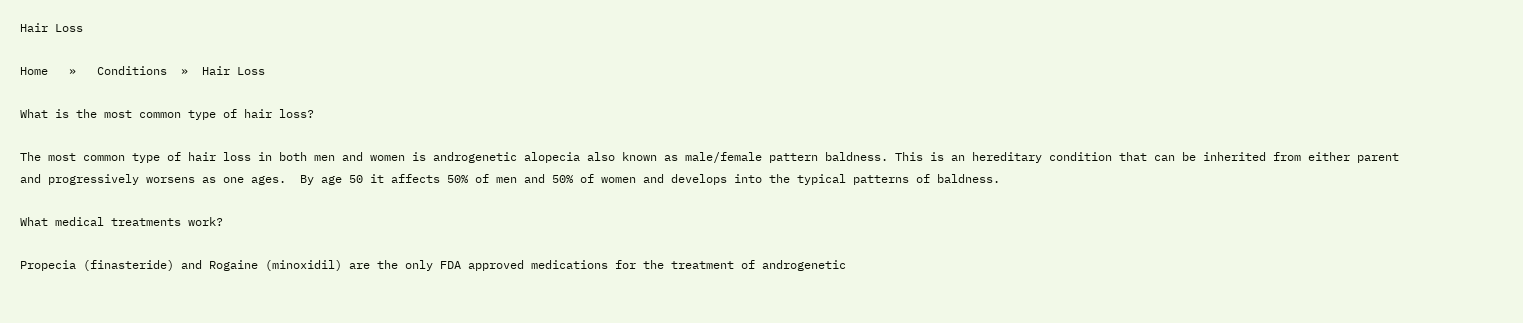Hair Loss

Home   »   Conditions  »  Hair Loss

What is the most common type of hair loss?

The most common type of hair loss in both men and women is androgenetic alopecia also known as male/female pattern baldness. This is an hereditary condition that can be inherited from either parent and progressively worsens as one ages.  By age 50 it affects 50% of men and 50% of women and develops into the typical patterns of baldness.

What medical treatments work?

Propecia (finasteride) and Rogaine (minoxidil) are the only FDA approved medications for the treatment of androgenetic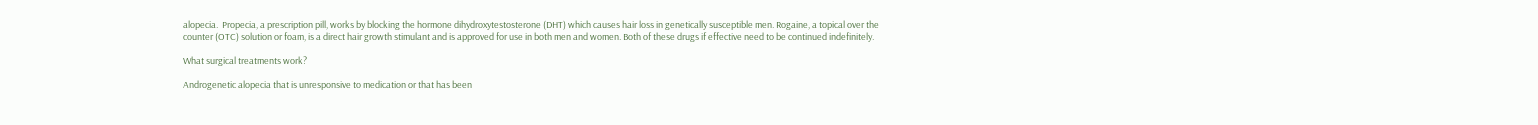alopecia.  Propecia, a prescription pill, works by blocking the hormone dihydroxytestosterone (DHT) which causes hair loss in genetically susceptible men. Rogaine, a topical over the counter (OTC) solution or foam, is a direct hair growth stimulant and is approved for use in both men and women. Both of these drugs if effective need to be continued indefinitely.

What surgical treatments work?

Androgenetic alopecia that is unresponsive to medication or that has been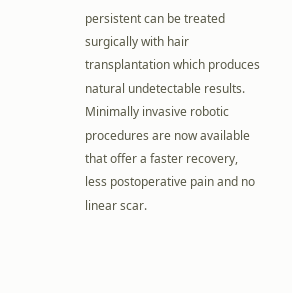persistent can be treated surgically with hair transplantation which produces natural undetectable results. Minimally invasive robotic procedures are now available that offer a faster recovery, less postoperative pain and no linear scar.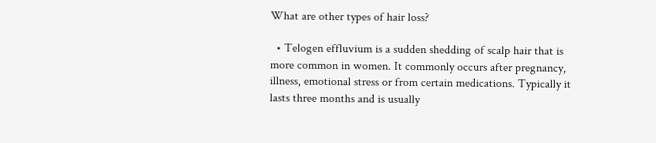What are other types of hair loss?

  • Telogen effluvium is a sudden shedding of scalp hair that is more common in women. It commonly occurs after pregnancy, illness, emotional stress or from certain medications. Typically it lasts three months and is usually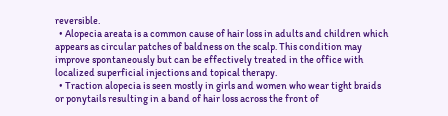reversible.
  • Alopecia areata is a common cause of hair loss in adults and children which appears as circular patches of baldness on the scalp. This condition may improve spontaneously but can be effectively treated in the office with localized superficial injections and topical therapy.
  • Traction alopecia is seen mostly in girls and women who wear tight braids or ponytails resulting in a band of hair loss across the front of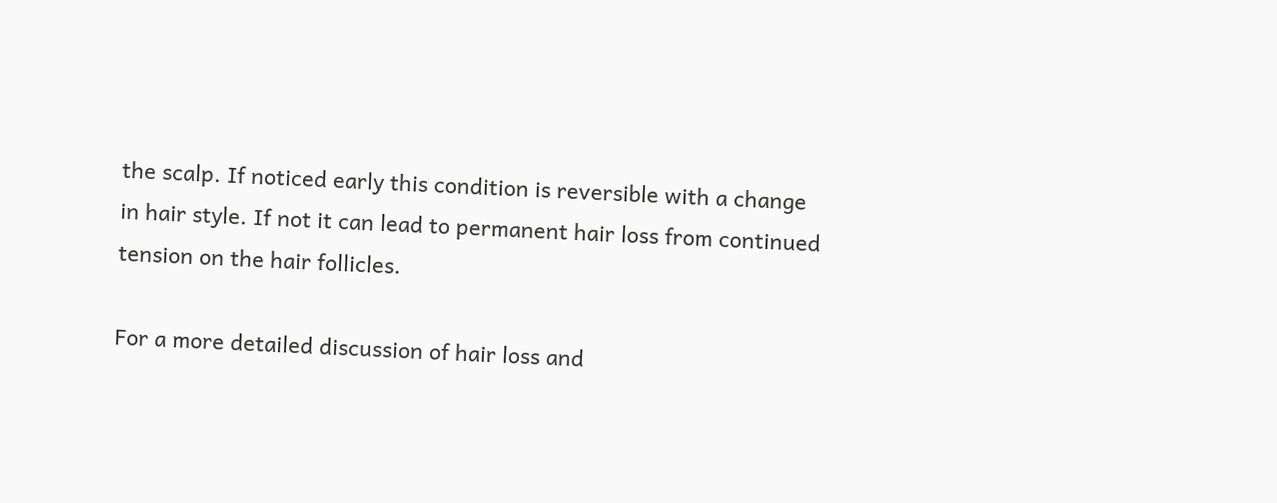the scalp. If noticed early this condition is reversible with a change in hair style. If not it can lead to permanent hair loss from continued tension on the hair follicles.

For a more detailed discussion of hair loss and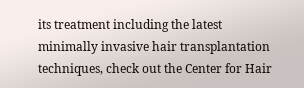its treatment including the latest minimally invasive hair transplantation techniques, check out the Center for Hair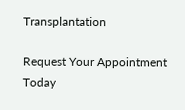Transplantation

Request Your Appointment Today